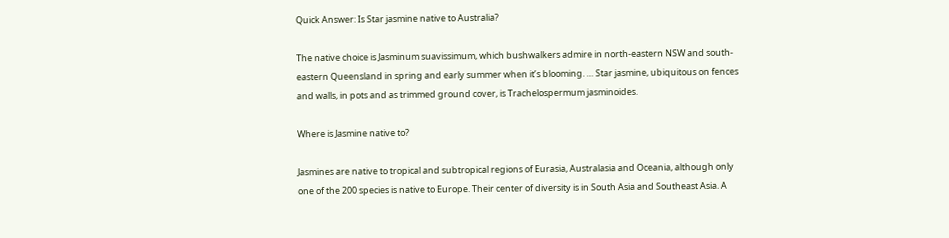Quick Answer: Is Star jasmine native to Australia?

The native choice is Jasminum suavissimum, which bushwalkers admire in north-eastern NSW and south-eastern Queensland in spring and early summer when it’s blooming. … Star jasmine, ubiquitous on fences and walls, in pots and as trimmed ground cover, is Trachelospermum jasminoides.

Where is Jasmine native to?

Jasmines are native to tropical and subtropical regions of Eurasia, Australasia and Oceania, although only one of the 200 species is native to Europe. Their center of diversity is in South Asia and Southeast Asia. A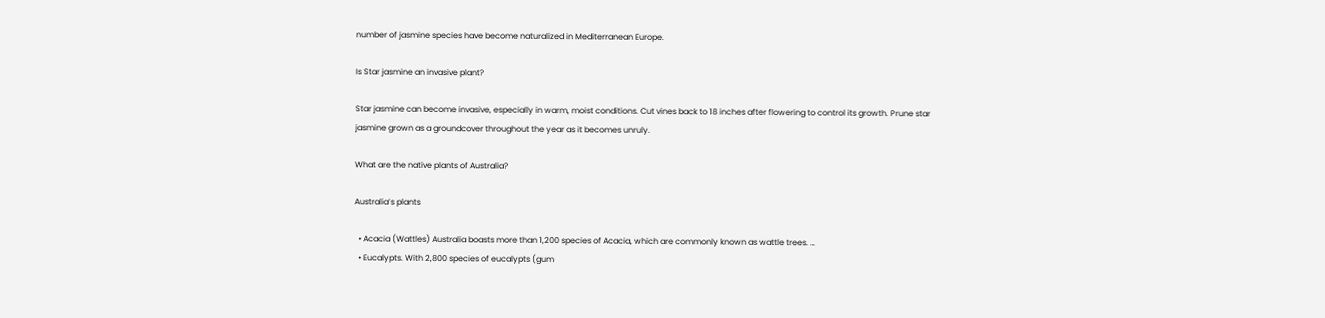number of jasmine species have become naturalized in Mediterranean Europe.

Is Star jasmine an invasive plant?

Star jasmine can become invasive, especially in warm, moist conditions. Cut vines back to 18 inches after flowering to control its growth. Prune star jasmine grown as a groundcover throughout the year as it becomes unruly.

What are the native plants of Australia?

Australia’s plants

  • Acacia (Wattles) Australia boasts more than 1,200 species of Acacia, which are commonly known as wattle trees. …
  • Eucalypts. With 2,800 species of eucalypts (gum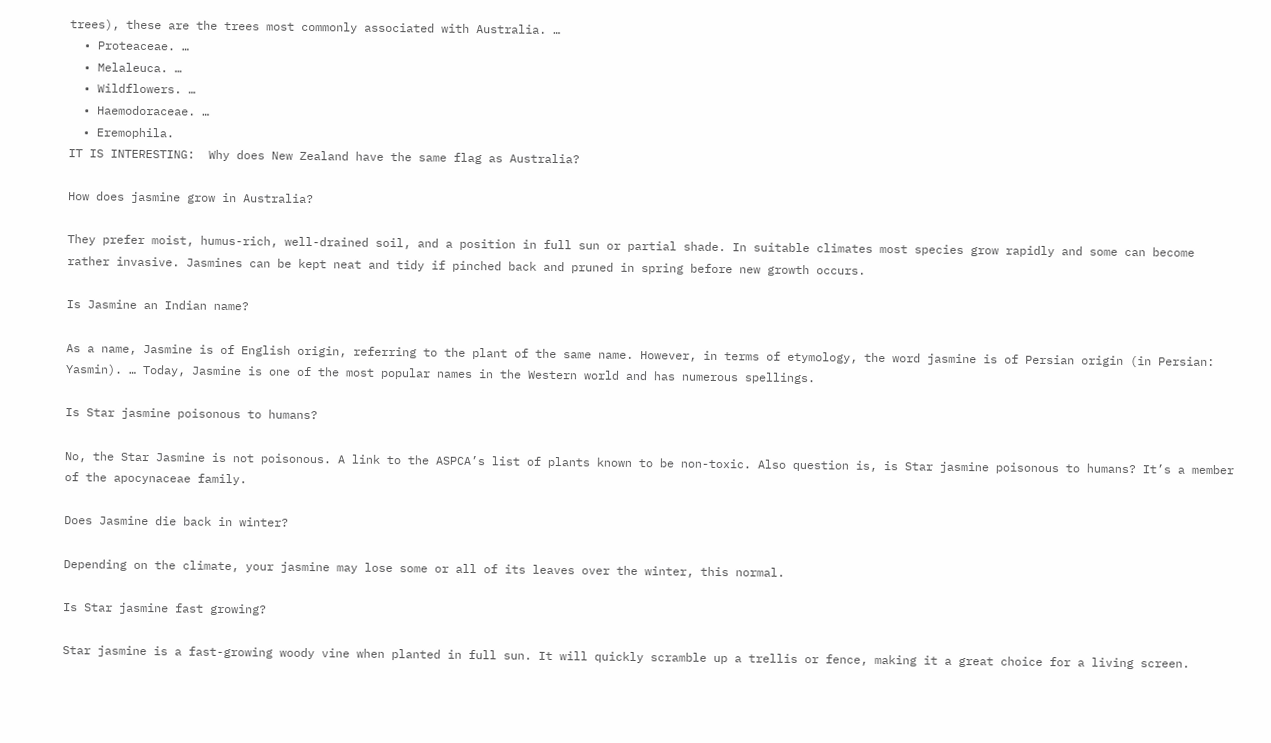trees), these are the trees most commonly associated with Australia. …
  • Proteaceae. …
  • Melaleuca. …
  • Wildflowers. …
  • Haemodoraceae. …
  • Eremophila.
IT IS INTERESTING:  Why does New Zealand have the same flag as Australia?

How does jasmine grow in Australia?

They prefer moist, humus-rich, well-drained soil, and a position in full sun or partial shade. In suitable climates most species grow rapidly and some can become rather invasive. Jasmines can be kept neat and tidy if pinched back and pruned in spring before new growth occurs.

Is Jasmine an Indian name?

As a name, Jasmine is of English origin, referring to the plant of the same name. However, in terms of etymology, the word jasmine is of Persian origin (in Persian: Yasmin). … Today, Jasmine is one of the most popular names in the Western world and has numerous spellings.

Is Star jasmine poisonous to humans?

No, the Star Jasmine is not poisonous. A link to the ASPCA’s list of plants known to be non-toxic. Also question is, is Star jasmine poisonous to humans? It’s a member of the apocynaceae family.

Does Jasmine die back in winter?

Depending on the climate, your jasmine may lose some or all of its leaves over the winter, this normal.

Is Star jasmine fast growing?

Star jasmine is a fast-growing woody vine when planted in full sun. It will quickly scramble up a trellis or fence, making it a great choice for a living screen.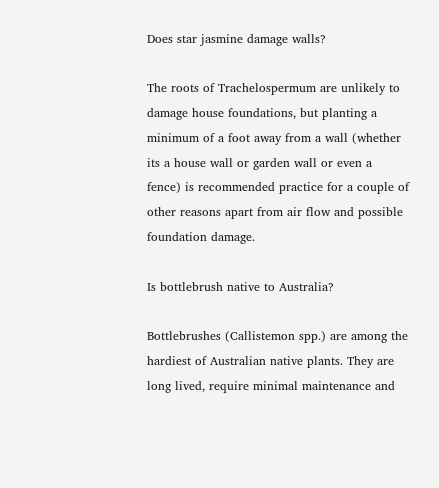Does star jasmine damage walls?

The roots of Trachelospermum are unlikely to damage house foundations, but planting a minimum of a foot away from a wall (whether its a house wall or garden wall or even a fence) is recommended practice for a couple of other reasons apart from air flow and possible foundation damage.

Is bottlebrush native to Australia?

Bottlebrushes (Callistemon spp.) are among the hardiest of Australian native plants. They are long lived, require minimal maintenance and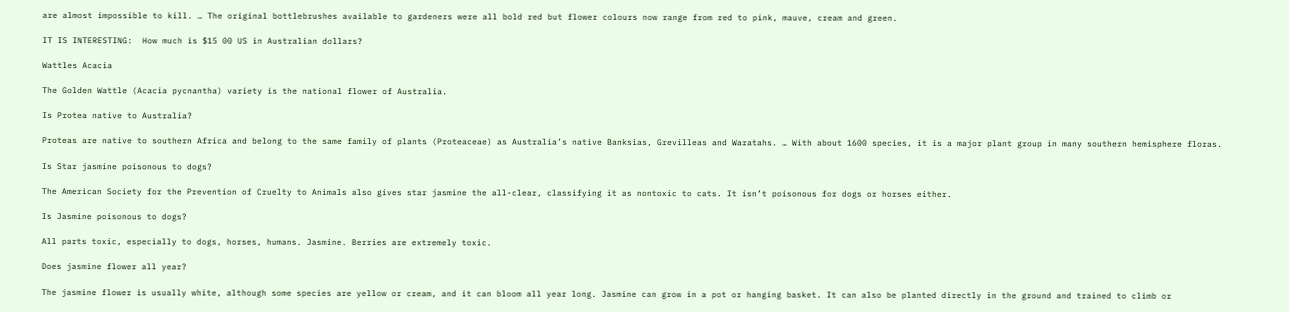are almost impossible to kill. … The original bottlebrushes available to gardeners were all bold red but flower colours now range from red to pink, mauve, cream and green.

IT IS INTERESTING:  How much is $15 00 US in Australian dollars?

Wattles Acacia

The Golden Wattle (Acacia pycnantha) variety is the national flower of Australia.

Is Protea native to Australia?

Proteas are native to southern Africa and belong to the same family of plants (Proteaceae) as Australia’s native Banksias, Grevilleas and Waratahs. … With about 1600 species, it is a major plant group in many southern hemisphere floras.

Is Star jasmine poisonous to dogs?

The American Society for the Prevention of Cruelty to Animals also gives star jasmine the all-clear, classifying it as nontoxic to cats. It isn’t poisonous for dogs or horses either.

Is Jasmine poisonous to dogs?

All parts toxic, especially to dogs, horses, humans. Jasmine. Berries are extremely toxic.

Does jasmine flower all year?

The jasmine flower is usually white, although some species are yellow or cream, and it can bloom all year long. Jasmine can grow in a pot or hanging basket. It can also be planted directly in the ground and trained to climb or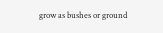grow as bushes or ground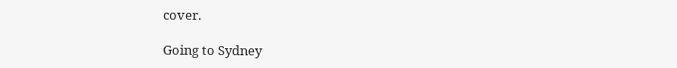cover.

Going to Sydney